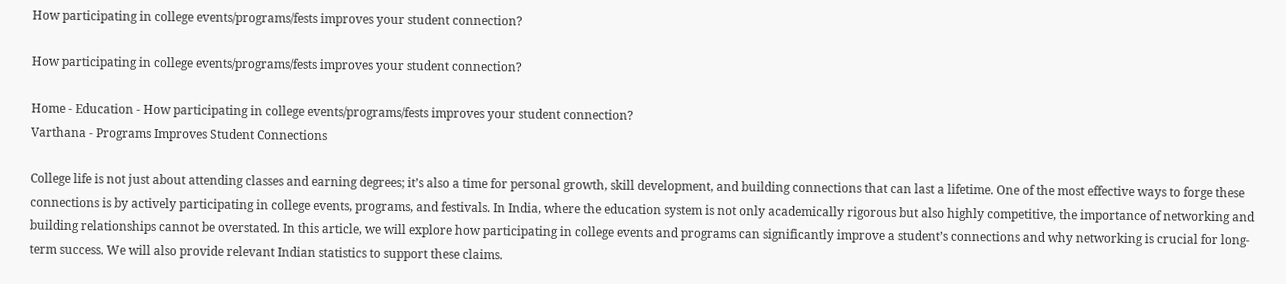How participating in college events/programs/fests improves your student connection?

How participating in college events/programs/fests improves your student connection?

Home - Education - How participating in college events/programs/fests improves your student connection?
Varthana - Programs Improves Student Connections

College life is not just about attending classes and earning degrees; it’s also a time for personal growth, skill development, and building connections that can last a lifetime. One of the most effective ways to forge these connections is by actively participating in college events, programs, and festivals. In India, where the education system is not only academically rigorous but also highly competitive, the importance of networking and building relationships cannot be overstated. In this article, we will explore how participating in college events and programs can significantly improve a student’s connections and why networking is crucial for long-term success. We will also provide relevant Indian statistics to support these claims.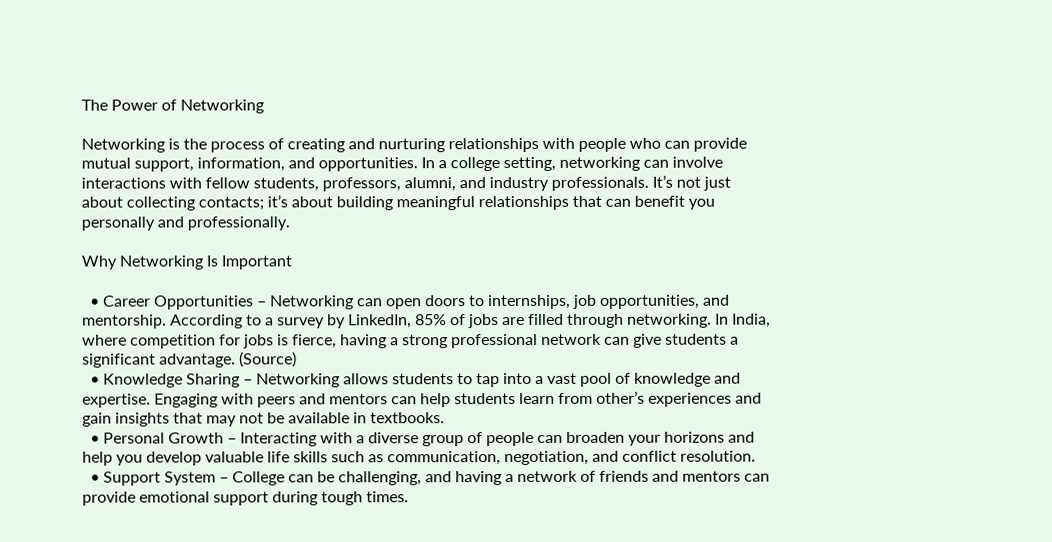The Power of Networking

Networking is the process of creating and nurturing relationships with people who can provide mutual support, information, and opportunities. In a college setting, networking can involve interactions with fellow students, professors, alumni, and industry professionals. It’s not just about collecting contacts; it’s about building meaningful relationships that can benefit you personally and professionally.

Why Networking Is Important

  • Career Opportunities – Networking can open doors to internships, job opportunities, and mentorship. According to a survey by LinkedIn, 85% of jobs are filled through networking. In India, where competition for jobs is fierce, having a strong professional network can give students a significant advantage. (Source)
  • Knowledge Sharing – Networking allows students to tap into a vast pool of knowledge and expertise. Engaging with peers and mentors can help students learn from other’s experiences and gain insights that may not be available in textbooks.
  • Personal Growth – Interacting with a diverse group of people can broaden your horizons and help you develop valuable life skills such as communication, negotiation, and conflict resolution.
  • Support System – College can be challenging, and having a network of friends and mentors can provide emotional support during tough times.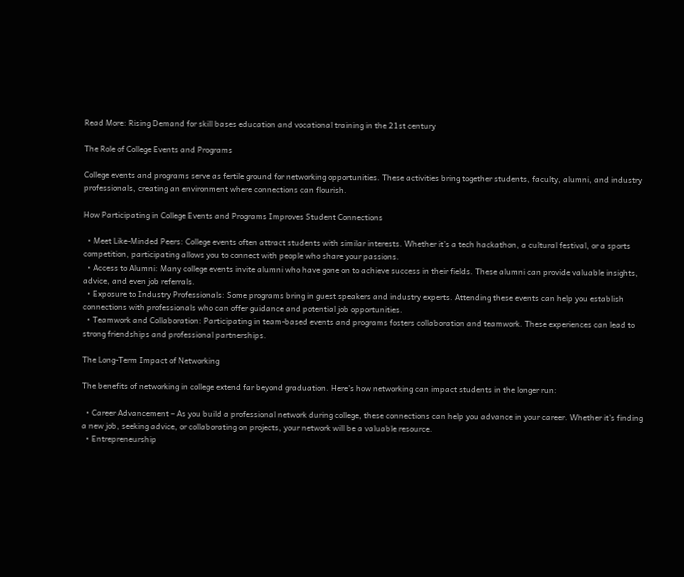Read More: Rising Demand for skill bases education and vocational training in the 21st century

The Role of College Events and Programs

College events and programs serve as fertile ground for networking opportunities. These activities bring together students, faculty, alumni, and industry professionals, creating an environment where connections can flourish.

How Participating in College Events and Programs Improves Student Connections

  • Meet Like-Minded Peers: College events often attract students with similar interests. Whether it’s a tech hackathon, a cultural festival, or a sports competition, participating allows you to connect with people who share your passions.
  • Access to Alumni: Many college events invite alumni who have gone on to achieve success in their fields. These alumni can provide valuable insights, advice, and even job referrals.
  • Exposure to Industry Professionals: Some programs bring in guest speakers and industry experts. Attending these events can help you establish connections with professionals who can offer guidance and potential job opportunities.
  • Teamwork and Collaboration: Participating in team-based events and programs fosters collaboration and teamwork. These experiences can lead to strong friendships and professional partnerships.

The Long-Term Impact of Networking

The benefits of networking in college extend far beyond graduation. Here’s how networking can impact students in the longer run:

  • Career Advancement – As you build a professional network during college, these connections can help you advance in your career. Whether it’s finding a new job, seeking advice, or collaborating on projects, your network will be a valuable resource.
  • Entrepreneurship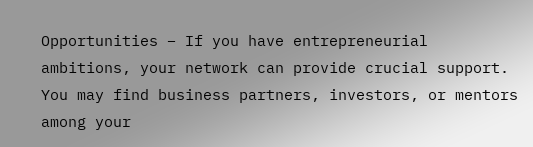Opportunities – If you have entrepreneurial ambitions, your network can provide crucial support. You may find business partners, investors, or mentors among your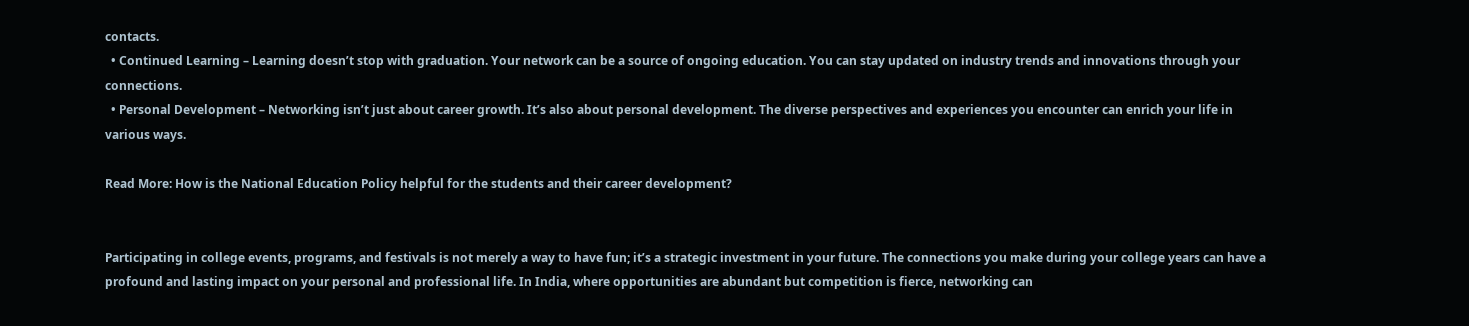contacts.
  • Continued Learning – Learning doesn’t stop with graduation. Your network can be a source of ongoing education. You can stay updated on industry trends and innovations through your connections.
  • Personal Development – Networking isn’t just about career growth. It’s also about personal development. The diverse perspectives and experiences you encounter can enrich your life in various ways.

Read More: How is the National Education Policy helpful for the students and their career development?


Participating in college events, programs, and festivals is not merely a way to have fun; it’s a strategic investment in your future. The connections you make during your college years can have a profound and lasting impact on your personal and professional life. In India, where opportunities are abundant but competition is fierce, networking can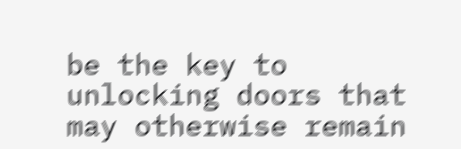be the key to unlocking doors that may otherwise remain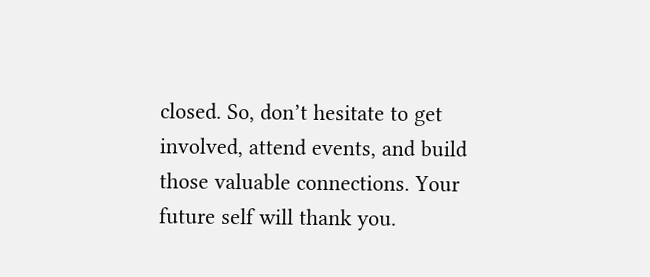closed. So, don’t hesitate to get involved, attend events, and build those valuable connections. Your future self will thank you.